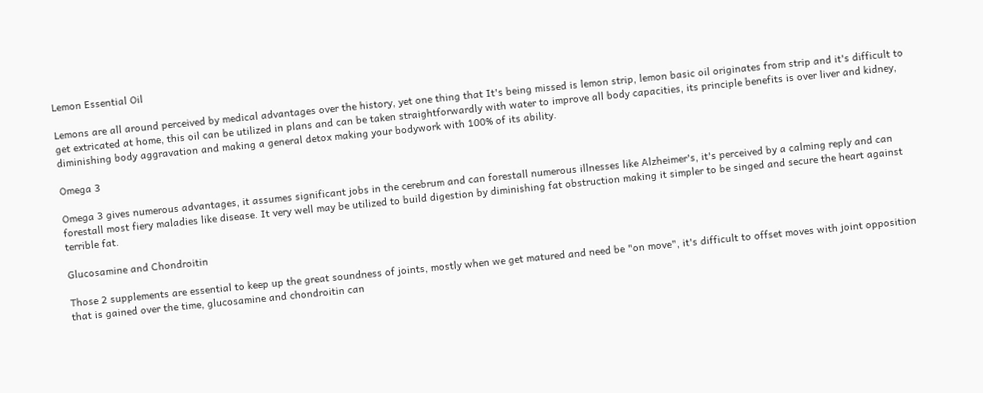Lemon Essential Oil

Lemons are all around perceived by medical advantages over the history, yet one thing that It's being missed is lemon strip, lemon basic oil originates from strip and it's difficult to get extricated at home, this oil can be utilized in plans and can be taken straightforwardly with water to improve all body capacities, its principle benefits is over liver and kidney, diminishing body aggravation and making a general detox making your bodywork with 100% of its ability.

Omega 3

Omega 3 gives numerous advantages, it assumes significant jobs in the cerebrum and can forestall numerous illnesses like Alzheimer's, it's perceived by a calming reply and can forestall most fiery maladies like disease. It very well may be utilized to build digestion by diminishing fat obstruction making it simpler to be singed and secure the heart against terrible fat.

Glucosamine and Chondroitin

Those 2 supplements are essential to keep up the great soundness of joints, mostly when we get matured and need be "on move", it's difficult to offset moves with joint opposition that is gained over the time, glucosamine and chondroitin can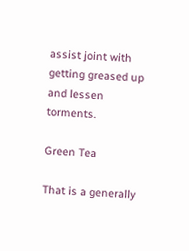assist joint with getting greased up and lessen torments.

Green Tea

That is a generally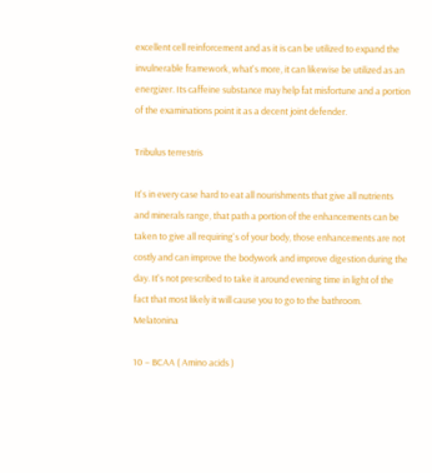excellent cell reinforcement and as it is can be utilized to expand the invulnerable framework, what's more, it can likewise be utilized as an energizer. Its caffeine substance may help fat misfortune and a portion of the examinations point it as a decent joint defender.

Tribulus terrestris

It's in every case hard to eat all nourishments that give all nutrients and minerals range, that path a portion of the enhancements can be taken to give all requiring's of your body, those enhancements are not costly and can improve the bodywork and improve digestion during the day. It's not prescribed to take it around evening time in light of the fact that most likely it will cause you to go to the bathroom.  Melatonina

10 – BCAA ( Amino acids )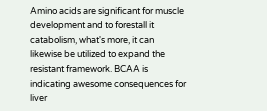Amino acids are significant for muscle development and to forestall it catabolism, what's more, it can likewise be utilized to expand the resistant framework. BCAA is indicating awesome consequences for liver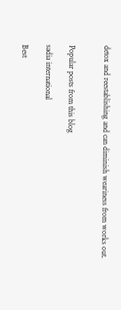detox and reestablishing and can diminish weariness from works out.


Popular posts from this blog

sadia international

Best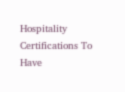Hospitality Certifications To Have